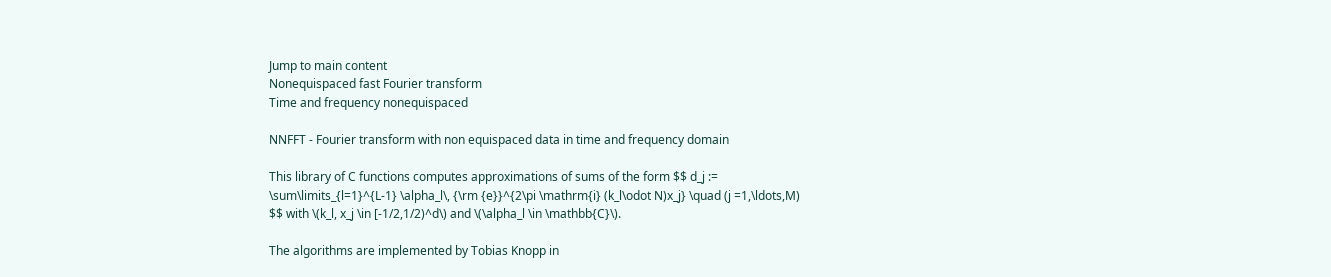Jump to main content
Nonequispaced fast Fourier transform
Time and frequency nonequispaced

NNFFT - Fourier transform with non equispaced data in time and frequency domain

This library of C functions computes approximations of sums of the form $$ d_j := \sum\limits_{l=1}^{L-1} \alpha_l\, {\rm {e}}^{2\pi \mathrm{i} (k_l\odot N)x_j} \quad (j =1,\ldots,M) $$ with \(k_l, x_j \in [-1/2,1/2)^d\) and \(\alpha_l \in \mathbb{C}\).

The algorithms are implemented by Tobias Knopp in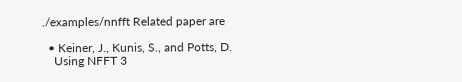./examples/nnfft Related paper are

  • Keiner, J., Kunis, S., and Potts, D.
    Using NFFT 3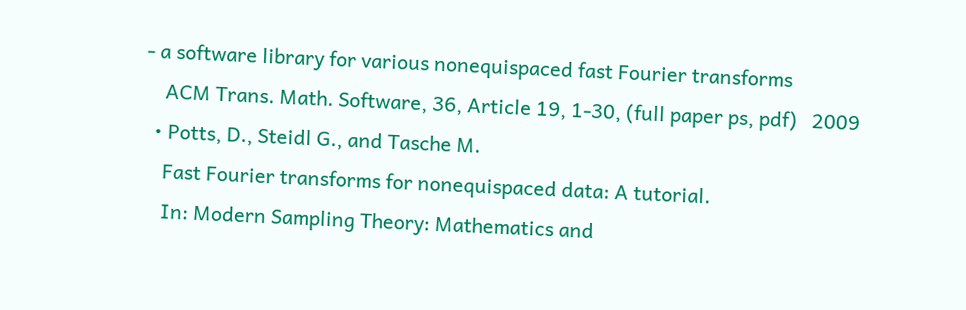- a software library for various nonequispaced fast Fourier transforms
    ACM Trans. Math. Software, 36, Article 19, 1-30, (full paper ps, pdf)   2009
  • Potts, D., Steidl G., and Tasche M.
    Fast Fourier transforms for nonequispaced data: A tutorial.
    In: Modern Sampling Theory: Mathematics and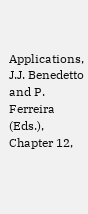Applications, J.J. Benedetto and P. Ferreira (Eds.), Chapter 12,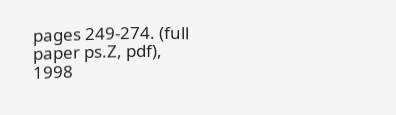pages 249-274. (full paper ps.Z, pdf),   1998